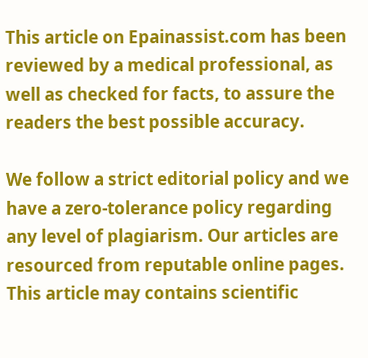This article on Epainassist.com has been reviewed by a medical professional, as well as checked for facts, to assure the readers the best possible accuracy.

We follow a strict editorial policy and we have a zero-tolerance policy regarding any level of plagiarism. Our articles are resourced from reputable online pages. This article may contains scientific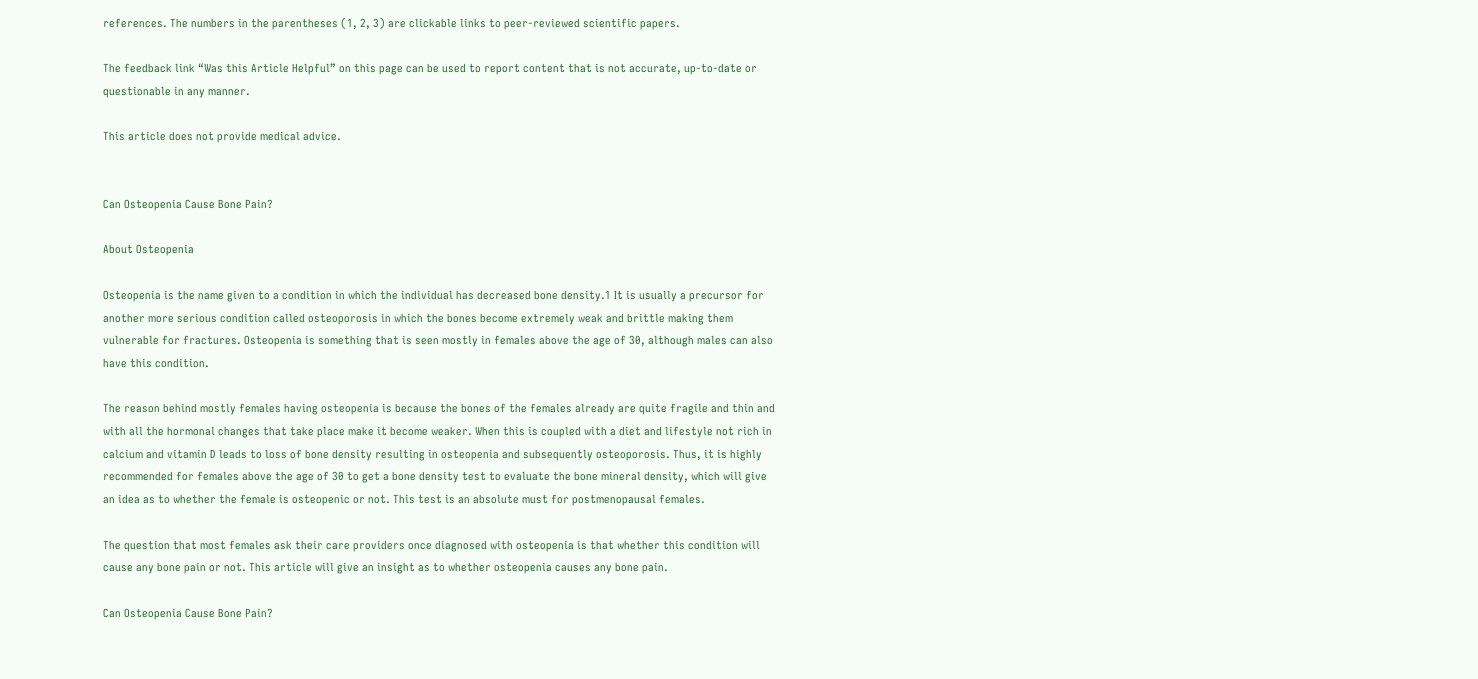references. The numbers in the parentheses (1, 2, 3) are clickable links to peer-reviewed scientific papers.

The feedback link “Was this Article Helpful” on this page can be used to report content that is not accurate, up-to-date or questionable in any manner.

This article does not provide medical advice.


Can Osteopenia Cause Bone Pain?

About Osteopenia

Osteopenia is the name given to a condition in which the individual has decreased bone density.1 It is usually a precursor for another more serious condition called osteoporosis in which the bones become extremely weak and brittle making them vulnerable for fractures. Osteopenia is something that is seen mostly in females above the age of 30, although males can also have this condition.

The reason behind mostly females having osteopenia is because the bones of the females already are quite fragile and thin and with all the hormonal changes that take place make it become weaker. When this is coupled with a diet and lifestyle not rich in calcium and vitamin D leads to loss of bone density resulting in osteopenia and subsequently osteoporosis. Thus, it is highly recommended for females above the age of 30 to get a bone density test to evaluate the bone mineral density, which will give an idea as to whether the female is osteopenic or not. This test is an absolute must for postmenopausal females.

The question that most females ask their care providers once diagnosed with osteopenia is that whether this condition will cause any bone pain or not. This article will give an insight as to whether osteopenia causes any bone pain.

Can Osteopenia Cause Bone Pain?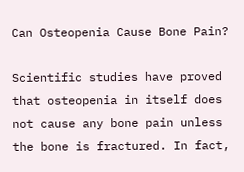Can Osteopenia Cause Bone Pain?

Scientific studies have proved that osteopenia in itself does not cause any bone pain unless the bone is fractured. In fact,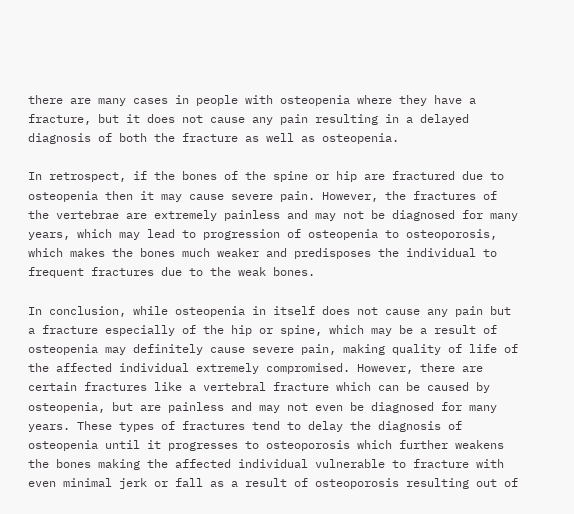there are many cases in people with osteopenia where they have a fracture, but it does not cause any pain resulting in a delayed diagnosis of both the fracture as well as osteopenia.

In retrospect, if the bones of the spine or hip are fractured due to osteopenia then it may cause severe pain. However, the fractures of the vertebrae are extremely painless and may not be diagnosed for many years, which may lead to progression of osteopenia to osteoporosis, which makes the bones much weaker and predisposes the individual to frequent fractures due to the weak bones.

In conclusion, while osteopenia in itself does not cause any pain but a fracture especially of the hip or spine, which may be a result of osteopenia may definitely cause severe pain, making quality of life of the affected individual extremely compromised. However, there are certain fractures like a vertebral fracture which can be caused by osteopenia, but are painless and may not even be diagnosed for many years. These types of fractures tend to delay the diagnosis of osteopenia until it progresses to osteoporosis which further weakens the bones making the affected individual vulnerable to fracture with even minimal jerk or fall as a result of osteoporosis resulting out of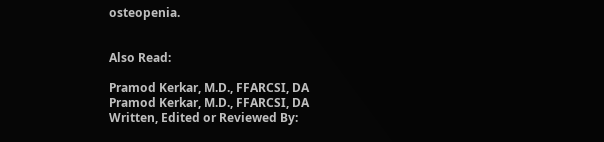osteopenia.


Also Read:

Pramod Kerkar, M.D., FFARCSI, DA
Pramod Kerkar, M.D., FFARCSI, DA
Written, Edited or Reviewed By: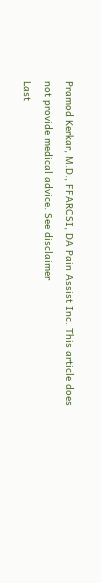Pramod Kerkar, M.D., FFARCSI, DA Pain Assist Inc. This article does not provide medical advice. See disclaimer
Last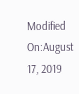Modified On:August 17, 2019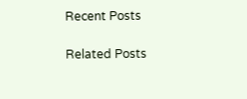Recent Posts

Related Posts